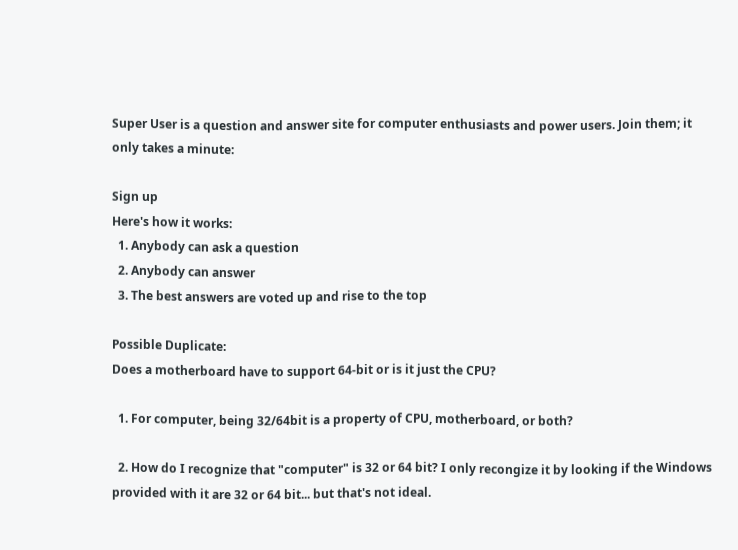Super User is a question and answer site for computer enthusiasts and power users. Join them; it only takes a minute:

Sign up
Here's how it works:
  1. Anybody can ask a question
  2. Anybody can answer
  3. The best answers are voted up and rise to the top

Possible Duplicate:
Does a motherboard have to support 64-bit or is it just the CPU?

  1. For computer, being 32/64bit is a property of CPU, motherboard, or both?

  2. How do I recognize that "computer" is 32 or 64 bit? I only recongize it by looking if the Windows provided with it are 32 or 64 bit... but that's not ideal.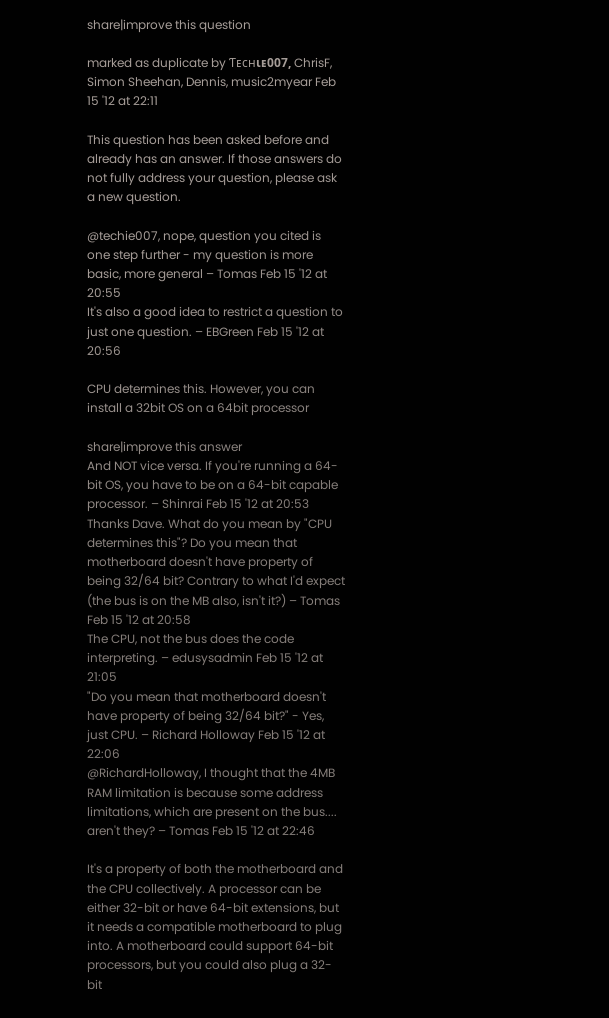share|improve this question

marked as duplicate by Ƭᴇcʜιᴇ007, ChrisF, Simon Sheehan, Dennis, music2myear Feb 15 '12 at 22:11

This question has been asked before and already has an answer. If those answers do not fully address your question, please ask a new question.

@techie007, nope, question you cited is one step further - my question is more basic, more general – Tomas Feb 15 '12 at 20:55
It's also a good idea to restrict a question to just one question. – EBGreen Feb 15 '12 at 20:56

CPU determines this. However, you can install a 32bit OS on a 64bit processor

share|improve this answer
And NOT vice versa. If you're running a 64-bit OS, you have to be on a 64-bit capable processor. – Shinrai Feb 15 '12 at 20:53
Thanks Dave. What do you mean by "CPU determines this"? Do you mean that motherboard doesn't have property of being 32/64 bit? Contrary to what I'd expect (the bus is on the MB also, isn't it?) – Tomas Feb 15 '12 at 20:58
The CPU, not the bus does the code interpreting. – edusysadmin Feb 15 '12 at 21:05
"Do you mean that motherboard doesn't have property of being 32/64 bit?" - Yes, just CPU. – Richard Holloway Feb 15 '12 at 22:06
@RichardHolloway, I thought that the 4MB RAM limitation is because some address limitations, which are present on the bus.... aren't they? – Tomas Feb 15 '12 at 22:46

It's a property of both the motherboard and the CPU collectively. A processor can be either 32-bit or have 64-bit extensions, but it needs a compatible motherboard to plug into. A motherboard could support 64-bit processors, but you could also plug a 32-bit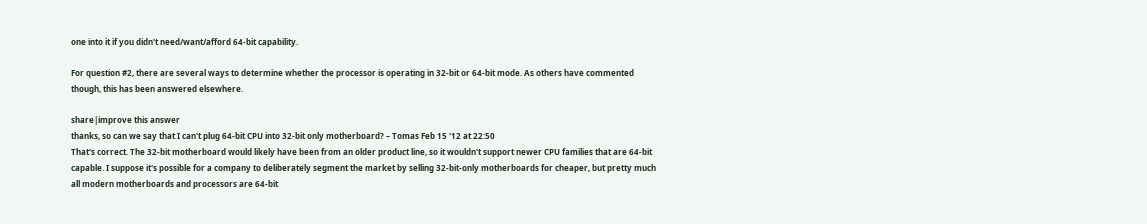one into it if you didn't need/want/afford 64-bit capability.

For question #2, there are several ways to determine whether the processor is operating in 32-bit or 64-bit mode. As others have commented though, this has been answered elsewhere.

share|improve this answer
thanks, so can we say that I can't plug 64-bit CPU into 32-bit only motherboard? – Tomas Feb 15 '12 at 22:50
That's correct. The 32-bit motherboard would likely have been from an older product line, so it wouldn't support newer CPU families that are 64-bit capable. I suppose it's possible for a company to deliberately segment the market by selling 32-bit-only motherboards for cheaper, but pretty much all modern motherboards and processors are 64-bit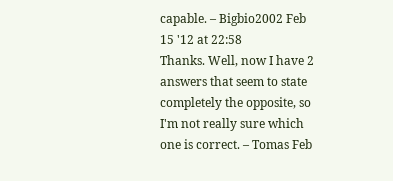capable. – Bigbio2002 Feb 15 '12 at 22:58
Thanks. Well, now I have 2 answers that seem to state completely the opposite, so I'm not really sure which one is correct. – Tomas Feb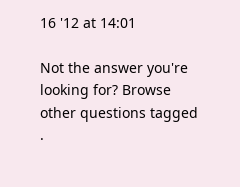16 '12 at 14:01

Not the answer you're looking for? Browse other questions tagged .